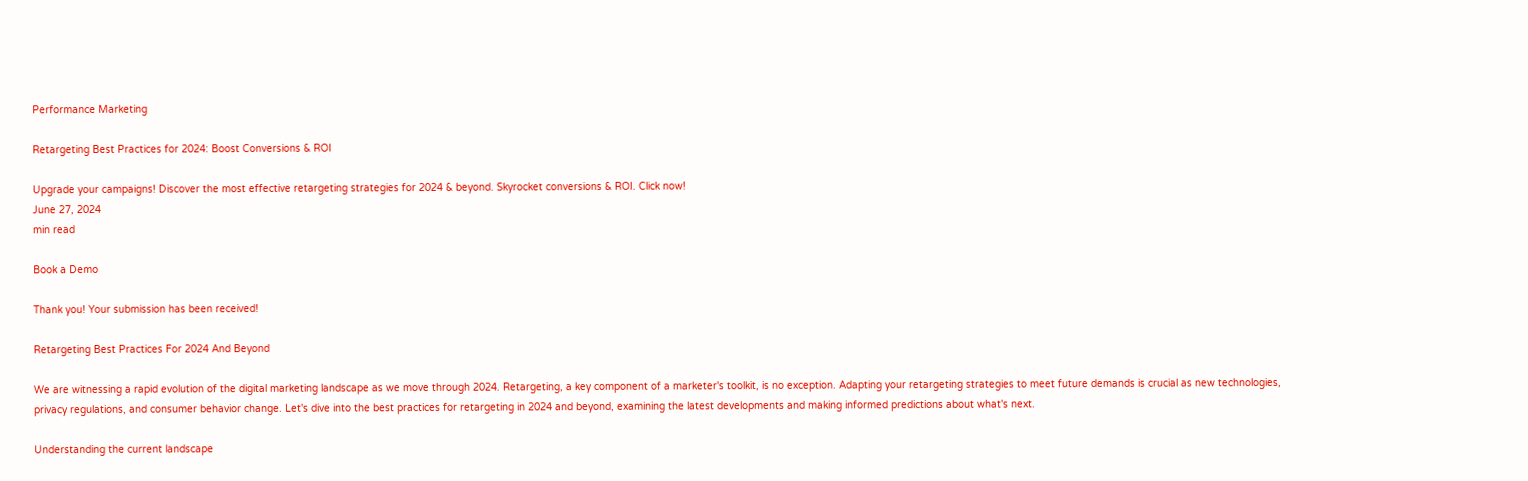Performance Marketing

Retargeting Best Practices for 2024: Boost Conversions & ROI

Upgrade your campaigns! Discover the most effective retargeting strategies for 2024 & beyond. Skyrocket conversions & ROI. Click now!
June 27, 2024
min read

Book a Demo

Thank you! Your submission has been received!

Retargeting Best Practices For 2024 And Beyond

We are witnessing a rapid evolution of the digital marketing landscape as we move through 2024. Retargeting, a key component of a marketer's toolkit, is no exception. Adapting your retargeting strategies to meet future demands is crucial as new technologies, privacy regulations, and consumer behavior change. Let's dive into the best practices for retargeting in 2024 and beyond, examining the latest developments and making informed predictions about what's next.

Understanding the current landscape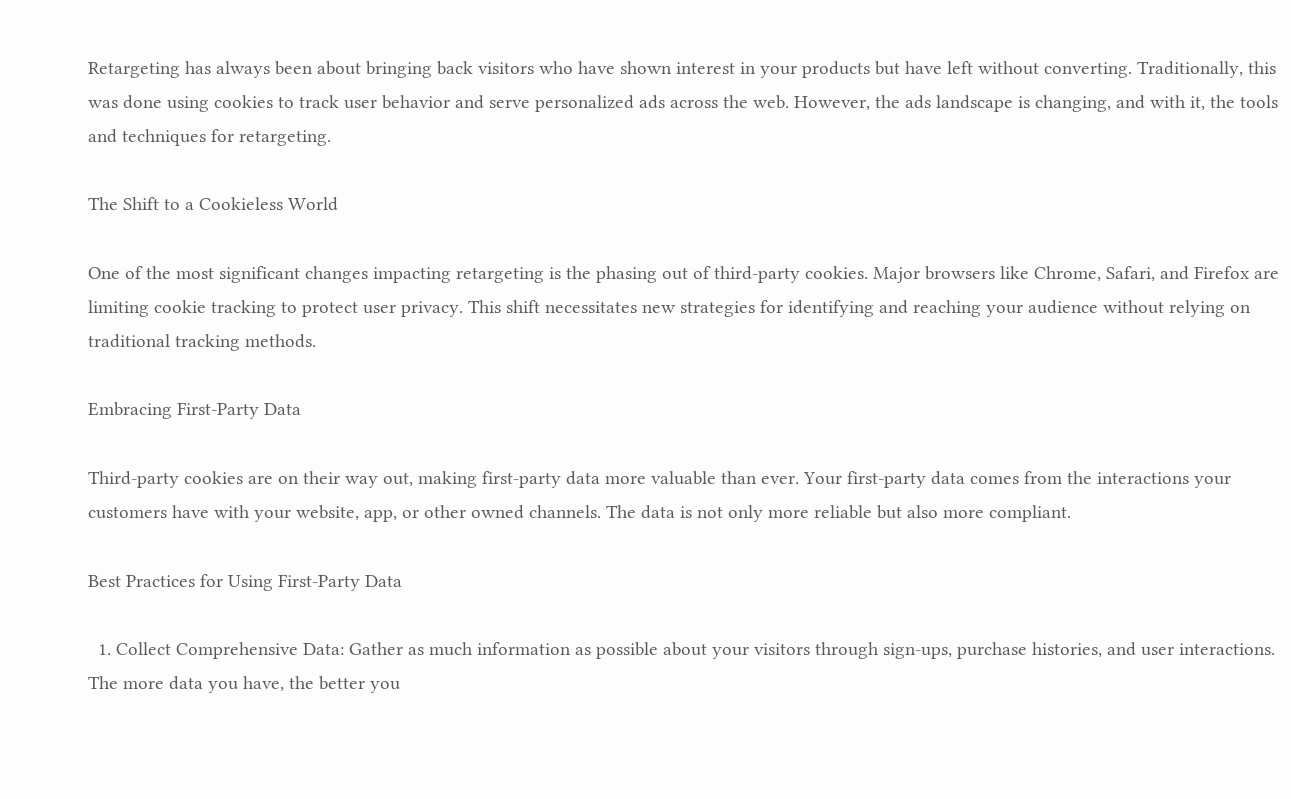Retargeting has always been about bringing back visitors who have shown interest in your products but have left without converting. Traditionally, this was done using cookies to track user behavior and serve personalized ads across the web. However, the ads landscape is changing, and with it, the tools and techniques for retargeting.

The Shift to a Cookieless World

One of the most significant changes impacting retargeting is the phasing out of third-party cookies. Major browsers like Chrome, Safari, and Firefox are limiting cookie tracking to protect user privacy. This shift necessitates new strategies for identifying and reaching your audience without relying on traditional tracking methods.

Embracing First-Party Data

Third-party cookies are on their way out, making first-party data more valuable than ever. Your first-party data comes from the interactions your customers have with your website, app, or other owned channels. The data is not only more reliable but also more compliant.

Best Practices for Using First-Party Data

  1. Collect Comprehensive Data: Gather as much information as possible about your visitors through sign-ups, purchase histories, and user interactions. The more data you have, the better you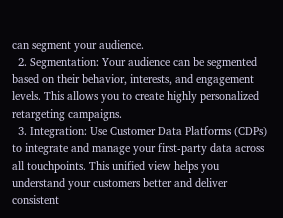can segment your audience.
  2. Segmentation: Your audience can be segmented based on their behavior, interests, and engagement levels. This allows you to create highly personalized retargeting campaigns.
  3. Integration: Use Customer Data Platforms (CDPs) to integrate and manage your first-party data across all touchpoints. This unified view helps you understand your customers better and deliver consistent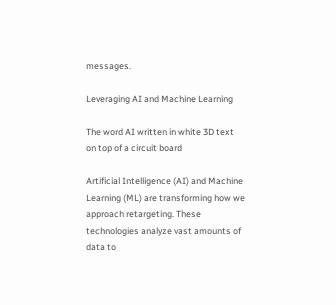messages.

Leveraging AI and Machine Learning

The word AI written in white 3D text on top of a circuit board

Artificial Intelligence (AI) and Machine Learning (ML) are transforming how we approach retargeting. These technologies analyze vast amounts of data to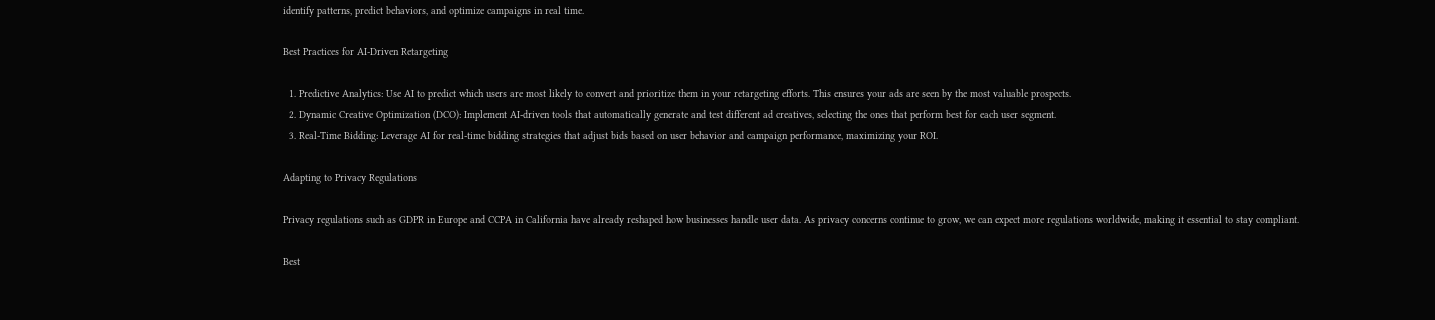identify patterns, predict behaviors, and optimize campaigns in real time.

Best Practices for AI-Driven Retargeting

  1. Predictive Analytics: Use AI to predict which users are most likely to convert and prioritize them in your retargeting efforts. This ensures your ads are seen by the most valuable prospects.
  2. Dynamic Creative Optimization (DCO): Implement AI-driven tools that automatically generate and test different ad creatives, selecting the ones that perform best for each user segment.
  3. Real-Time Bidding: Leverage AI for real-time bidding strategies that adjust bids based on user behavior and campaign performance, maximizing your ROI.

Adapting to Privacy Regulations

Privacy regulations such as GDPR in Europe and CCPA in California have already reshaped how businesses handle user data. As privacy concerns continue to grow, we can expect more regulations worldwide, making it essential to stay compliant.

Best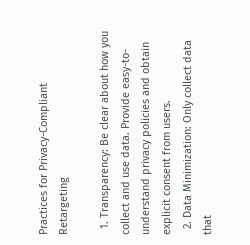Practices for Privacy-Compliant Retargeting

  1. Transparency: Be clear about how you collect and use data. Provide easy-to-understand privacy policies and obtain explicit consent from users.
  2. Data Minimization: Only collect data that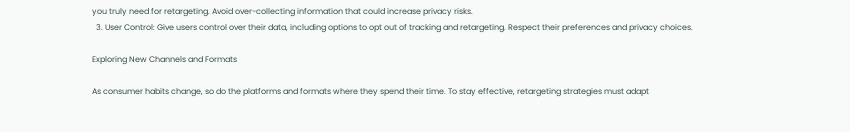you truly need for retargeting. Avoid over-collecting information that could increase privacy risks.
  3. User Control: Give users control over their data, including options to opt out of tracking and retargeting. Respect their preferences and privacy choices.

Exploring New Channels and Formats

As consumer habits change, so do the platforms and formats where they spend their time. To stay effective, retargeting strategies must adapt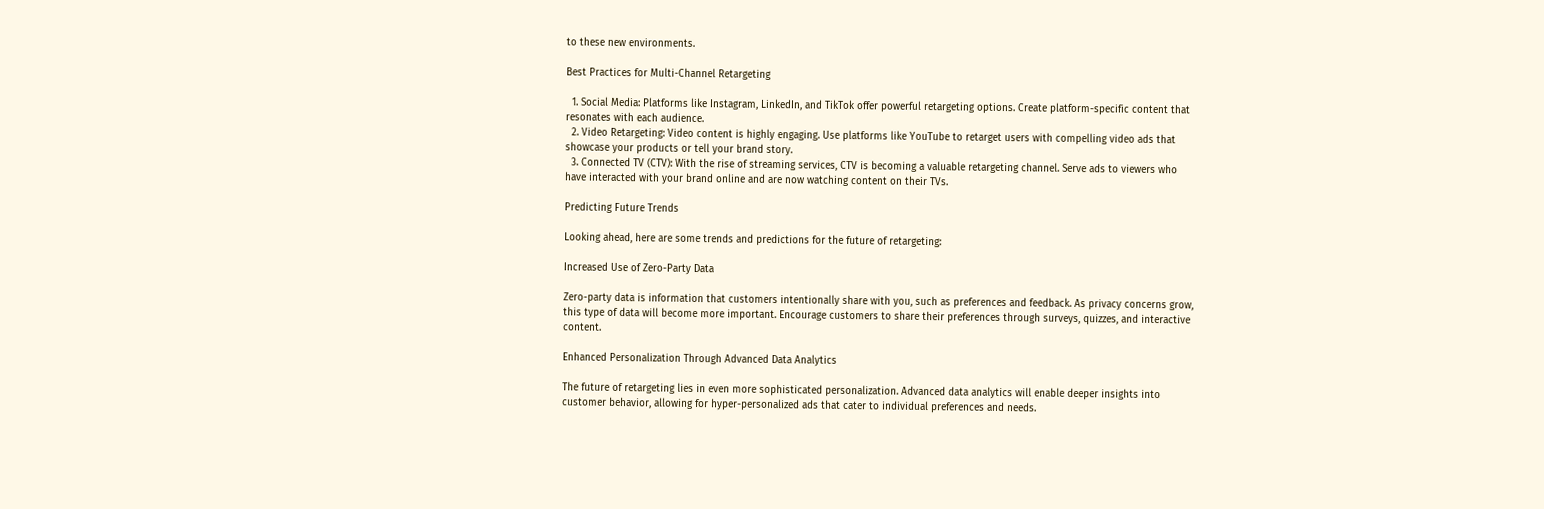to these new environments.

Best Practices for Multi-Channel Retargeting

  1. Social Media: Platforms like Instagram, LinkedIn, and TikTok offer powerful retargeting options. Create platform-specific content that resonates with each audience.
  2. Video Retargeting: Video content is highly engaging. Use platforms like YouTube to retarget users with compelling video ads that showcase your products or tell your brand story.
  3. Connected TV (CTV): With the rise of streaming services, CTV is becoming a valuable retargeting channel. Serve ads to viewers who have interacted with your brand online and are now watching content on their TVs.

Predicting Future Trends

Looking ahead, here are some trends and predictions for the future of retargeting:

Increased Use of Zero-Party Data

Zero-party data is information that customers intentionally share with you, such as preferences and feedback. As privacy concerns grow, this type of data will become more important. Encourage customers to share their preferences through surveys, quizzes, and interactive content.

Enhanced Personalization Through Advanced Data Analytics

The future of retargeting lies in even more sophisticated personalization. Advanced data analytics will enable deeper insights into customer behavior, allowing for hyper-personalized ads that cater to individual preferences and needs.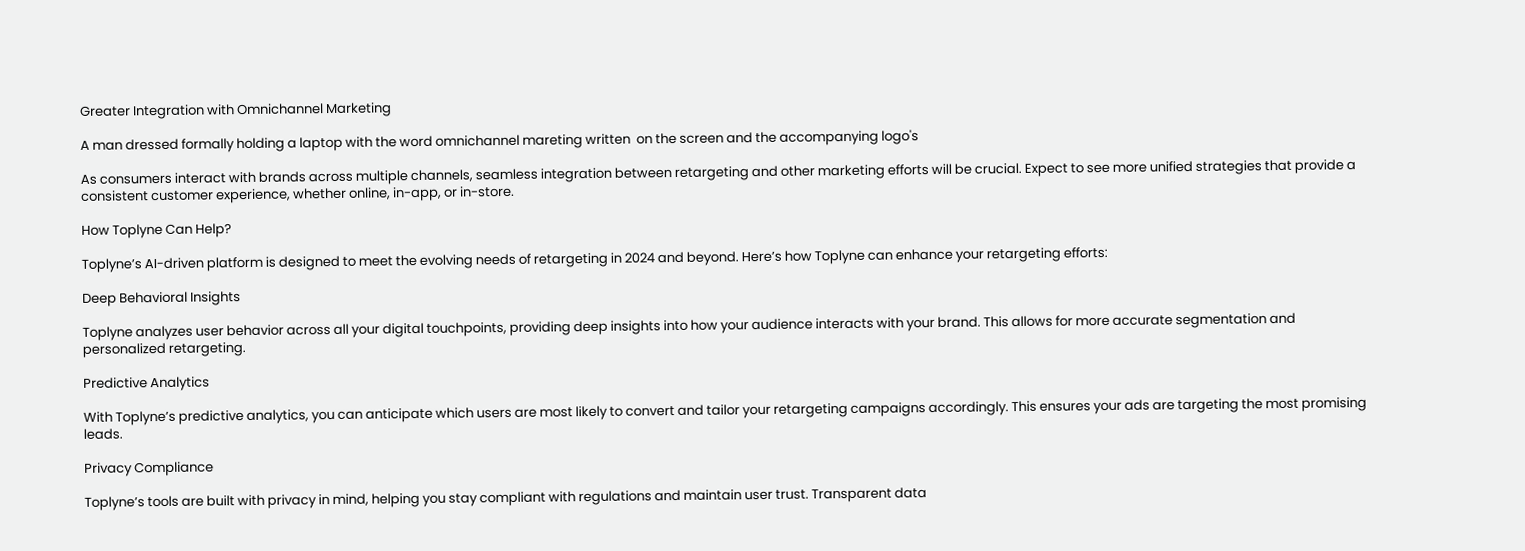Greater Integration with Omnichannel Marketing

A man dressed formally holding a laptop with the word omnichannel mareting written  on the screen and the accompanying logo's

As consumers interact with brands across multiple channels, seamless integration between retargeting and other marketing efforts will be crucial. Expect to see more unified strategies that provide a consistent customer experience, whether online, in-app, or in-store.

How Toplyne Can Help?

Toplyne’s AI-driven platform is designed to meet the evolving needs of retargeting in 2024 and beyond. Here’s how Toplyne can enhance your retargeting efforts:

Deep Behavioral Insights

Toplyne analyzes user behavior across all your digital touchpoints, providing deep insights into how your audience interacts with your brand. This allows for more accurate segmentation and personalized retargeting.

Predictive Analytics

With Toplyne’s predictive analytics, you can anticipate which users are most likely to convert and tailor your retargeting campaigns accordingly. This ensures your ads are targeting the most promising leads.

Privacy Compliance

Toplyne’s tools are built with privacy in mind, helping you stay compliant with regulations and maintain user trust. Transparent data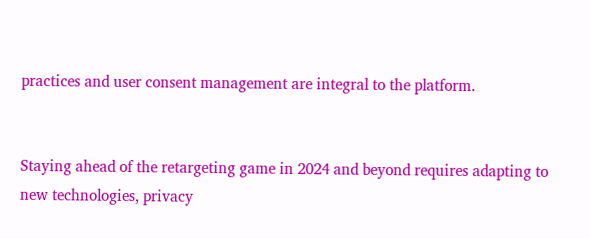practices and user consent management are integral to the platform.


Staying ahead of the retargeting game in 2024 and beyond requires adapting to new technologies, privacy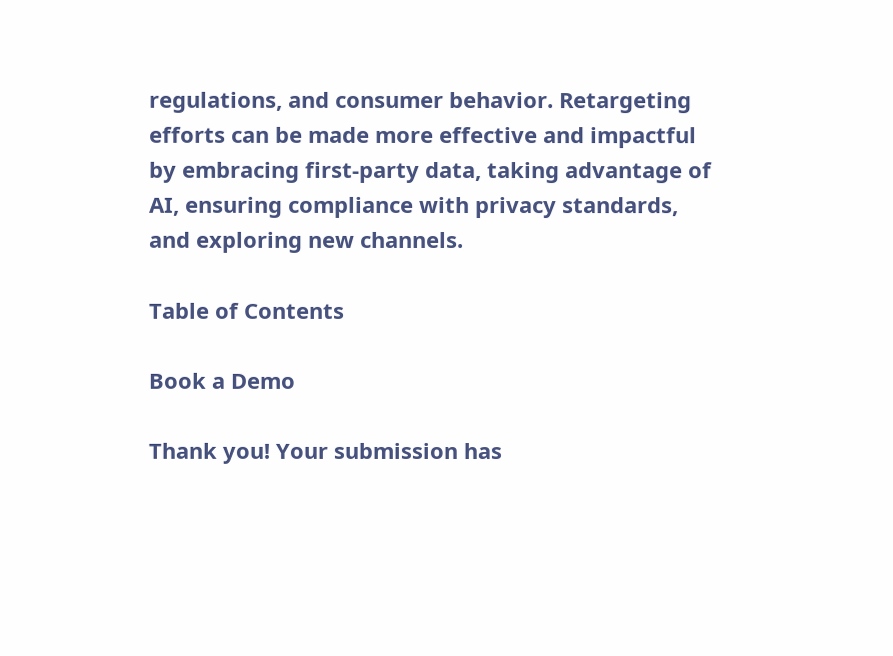regulations, and consumer behavior. Retargeting efforts can be made more effective and impactful by embracing first-party data, taking advantage of AI, ensuring compliance with privacy standards, and exploring new channels.

Table of Contents

Book a Demo

Thank you! Your submission has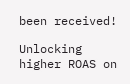been received!

Unlocking higher ROAS on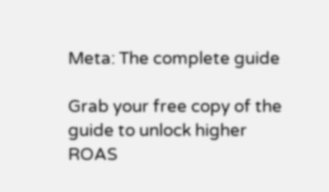Meta: The complete guide

Grab your free copy of the guide to unlock higher ROAS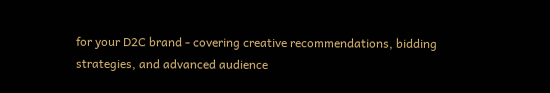for your D2C brand - covering creative recommendations, bidding strategies, and advanced audience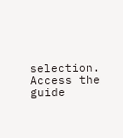selection.
Access the guide